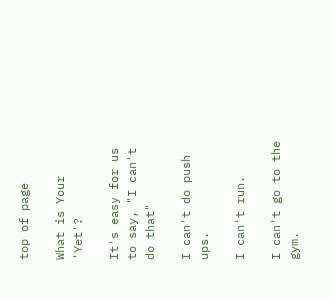top of page

What is Your 'Yet'?

It's easy for us to say, "I can't do that"

I can't do push ups.

I can't run.

I can't go to the gym.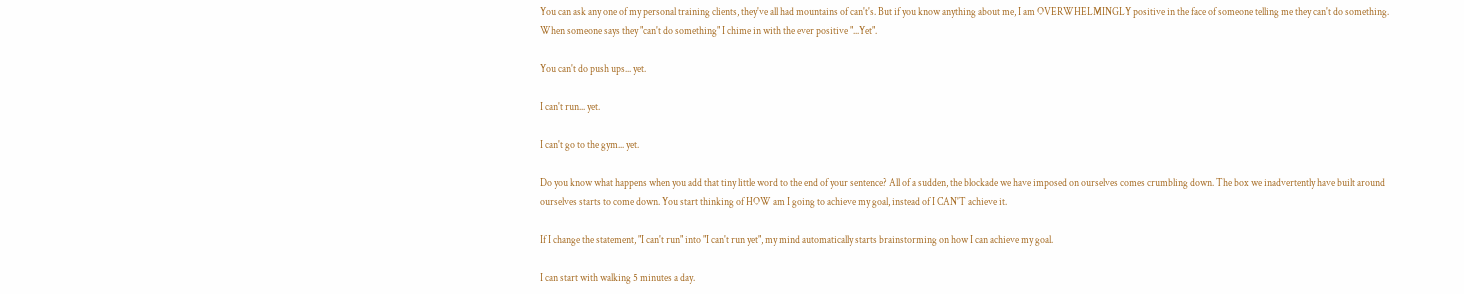You can ask any one of my personal training clients, they've all had mountains of can't's. But if you know anything about me, I am OVERWHELMINGLY positive in the face of someone telling me they can't do something. When someone says they "can't do something" I chime in with the ever positive "...Yet".

You can't do push ups... yet.

I can't run... yet.

I can't go to the gym... yet.

Do you know what happens when you add that tiny little word to the end of your sentence? All of a sudden, the blockade we have imposed on ourselves comes crumbling down. The box we inadvertently have built around ourselves starts to come down. You start thinking of HOW am I going to achieve my goal, instead of I CAN'T achieve it.

If I change the statement, "I can't run" into "I can't run yet", my mind automatically starts brainstorming on how I can achieve my goal.

I can start with walking 5 minutes a day.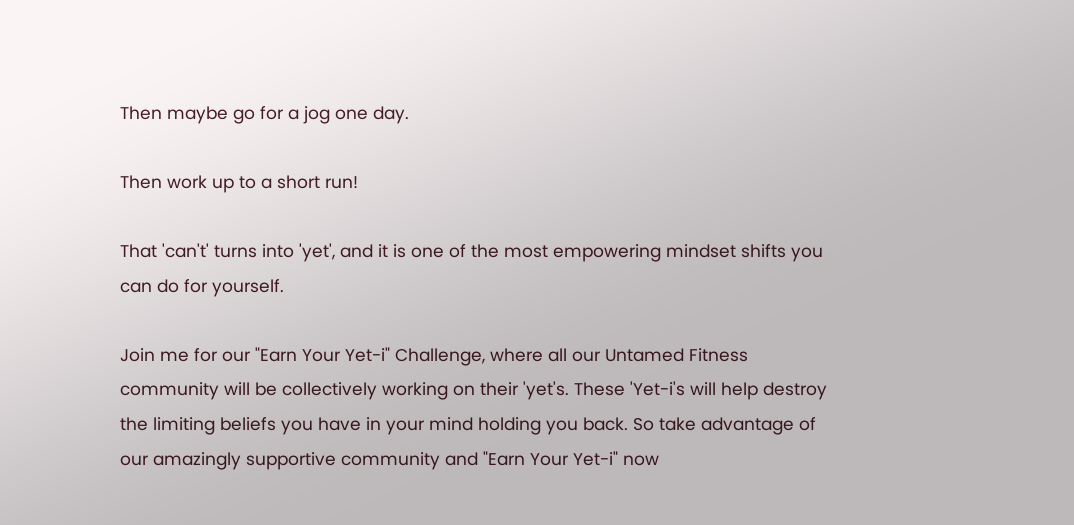Then maybe go for a jog one day.

Then work up to a short run!

That 'can't' turns into 'yet', and it is one of the most empowering mindset shifts you can do for yourself.

Join me for our "Earn Your Yet-i" Challenge, where all our Untamed Fitness community will be collectively working on their 'yet's. These 'Yet-i's will help destroy the limiting beliefs you have in your mind holding you back. So take advantage of our amazingly supportive community and "Earn Your Yet-i" now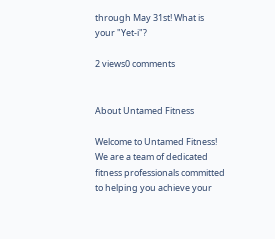through May 31st! What is your "Yet-i"?

2 views0 comments


About Untamed Fitness

Welcome to Untamed Fitness! We are a team of dedicated fitness professionals committed to helping you achieve your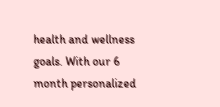health and wellness goals. With our 6 month personalized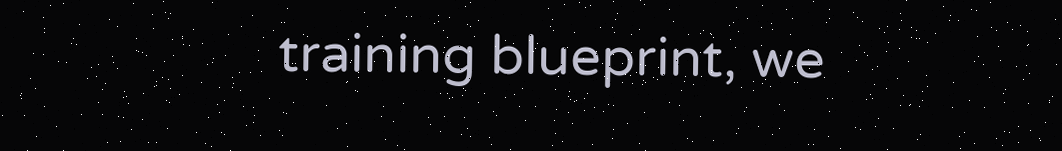training blueprint, we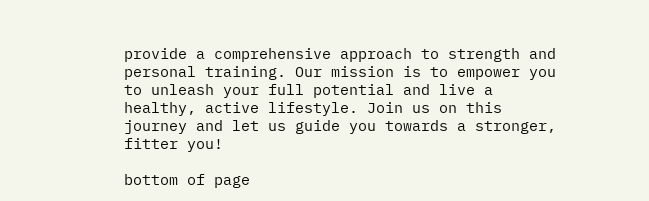provide a comprehensive approach to strength and personal training. Our mission is to empower you to unleash your full potential and live a healthy, active lifestyle. Join us on this journey and let us guide you towards a stronger, fitter you!

bottom of page